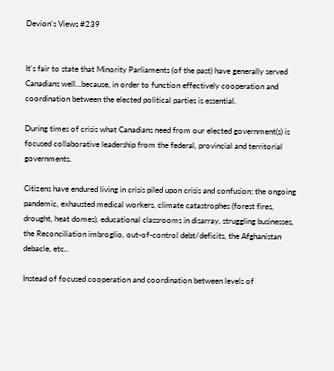Devion's Views #239


It's fair to state that Minority Parliaments (of the past) have generally served Canadians well...because, in order to function effectively cooperation and coordination between the elected political parties is essential.

During times of crisis what Canadians need from our elected government(s) is focused collaborative leadership from the federal, provincial and territorial governments.

Citizens have endured living in crisis piled upon crisis and confusion; the ongoing pandemic, exhausted medical workers, climate catastrophes (forest fires, drought, heat domes), educational classrooms in disarray, struggling businesses, the Reconciliation imbroglio, out-of-control debt/deficits, the Afghanistan debacle, etc..

Instead of focused cooperation and coordination between levels of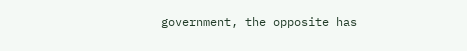government, the opposite has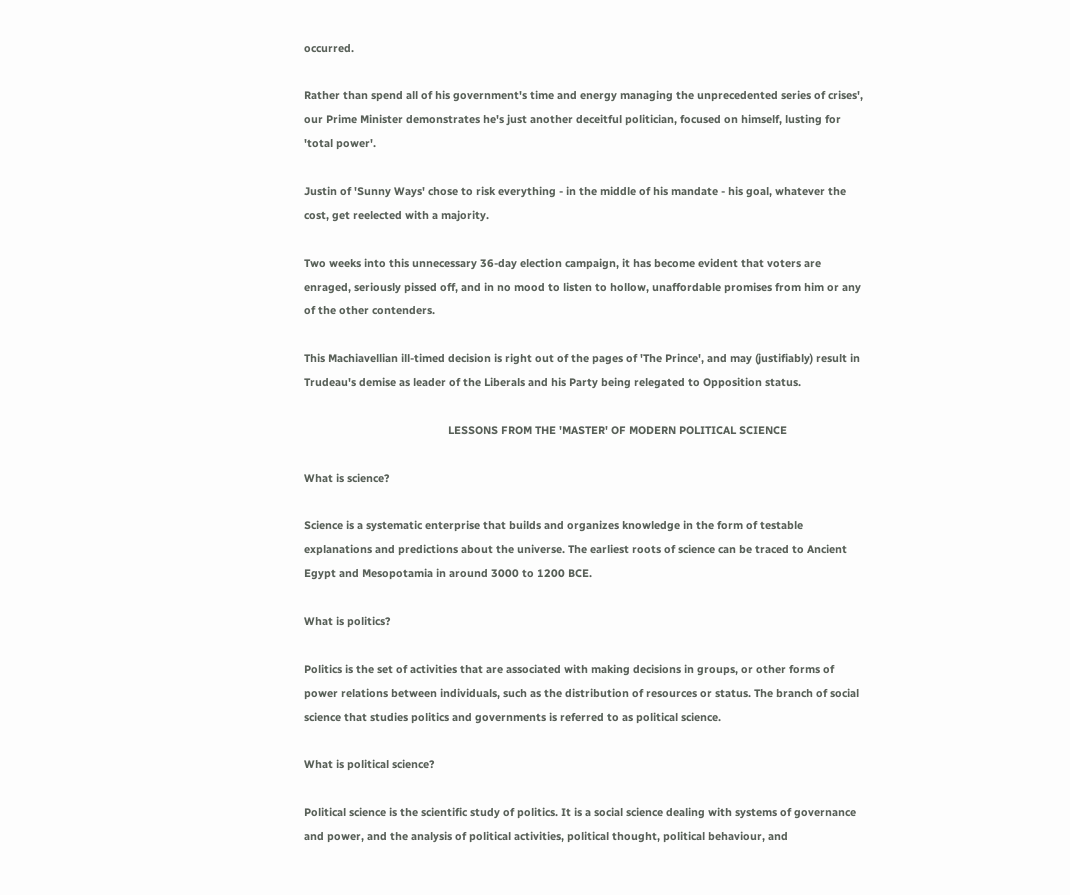occurred.

Rather than spend all of his government's time and energy managing the unprecedented series of crises', our Prime Minister demonstrates he's just another deceitful politician, focused on himself, lusting for 'total power'.

Justin of 'Sunny Ways' chose to risk everything - in the middle of his mandate - his goal, whatever the cost, get reelected with a majority.

Two weeks into this unnecessary 36-day election campaign, it has become evident that voters are enraged, seriously pissed off, and in no mood to listen to hollow, unaffordable promises from him or any of the other contenders.

This Machiavellian ill-timed decision is right out of the pages of 'The Prince', and may (justifiably) result in Trudeau's demise as leader of the Liberals and his Party being relegated to Opposition status.

                                                LESSONS FROM THE 'MASTER' OF MODERN POLITICAL SCIENCE

What is science?

Science is a systematic enterprise that builds and organizes knowledge in the form of testable explanations and predictions about the universe. The earliest roots of science can be traced to Ancient Egypt and Mesopotamia in around 3000 to 1200 BCE.

What is politics?

Politics is the set of activities that are associated with making decisions in groups, or other forms of power relations between individuals, such as the distribution of resources or status. The branch of social science that studies politics and governments is referred to as political science.

What is political science?

Political science is the scientific study of politics. It is a social science dealing with systems of governance and power, and the analysis of political activities, political thought, political behaviour, and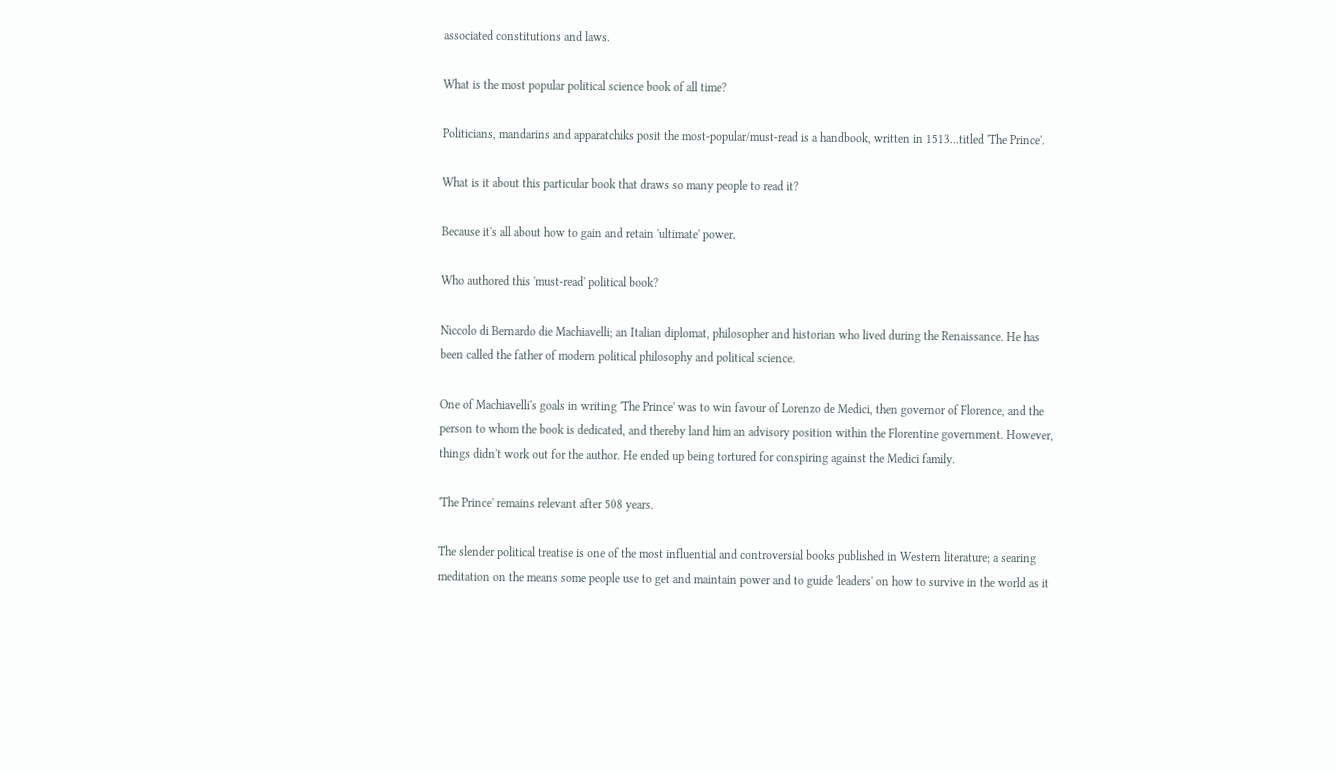associated constitutions and laws.

What is the most popular political science book of all time?

Politicians, mandarins and apparatchiks posit the most-popular/must-read is a handbook, written in 1513...titled 'The Prince'.

What is it about this particular book that draws so many people to read it?

Because it's all about how to gain and retain 'ultimate' power.

Who authored this 'must-read' political book?

Niccolo di Bernardo die Machiavelli; an Italian diplomat, philosopher and historian who lived during the Renaissance. He has been called the father of modern political philosophy and political science.

One of Machiavelli's goals in writing 'The Prince' was to win favour of Lorenzo de Medici, then governor of Florence, and the person to whom the book is dedicated, and thereby land him an advisory position within the Florentine government. However, things didn't work out for the author. He ended up being tortured for conspiring against the Medici family.

'The Prince' remains relevant after 508 years.

The slender political treatise is one of the most influential and controversial books published in Western literature; a searing meditation on the means some people use to get and maintain power and to guide 'leaders' on how to survive in the world as it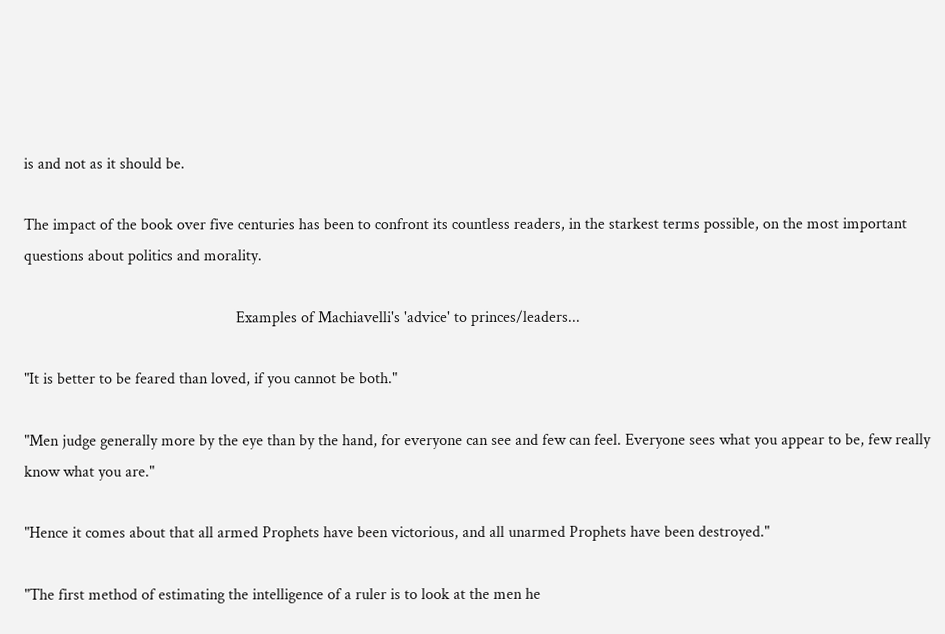is and not as it should be.

The impact of the book over five centuries has been to confront its countless readers, in the starkest terms possible, on the most important questions about politics and morality.

                                                     Examples of Machiavelli's 'advice' to princes/leaders...

"It is better to be feared than loved, if you cannot be both."

"Men judge generally more by the eye than by the hand, for everyone can see and few can feel. Everyone sees what you appear to be, few really know what you are."

"Hence it comes about that all armed Prophets have been victorious, and all unarmed Prophets have been destroyed."

"The first method of estimating the intelligence of a ruler is to look at the men he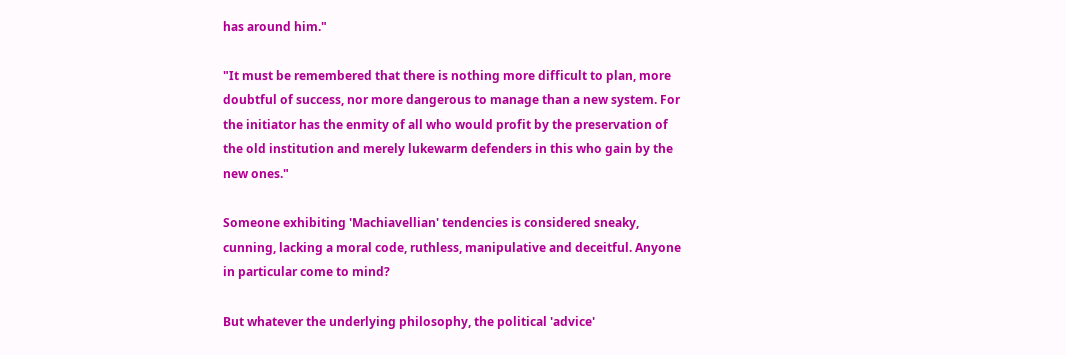has around him."

"It must be remembered that there is nothing more difficult to plan, more doubtful of success, nor more dangerous to manage than a new system. For the initiator has the enmity of all who would profit by the preservation of the old institution and merely lukewarm defenders in this who gain by the new ones."

Someone exhibiting 'Machiavellian' tendencies is considered sneaky, cunning, lacking a moral code, ruthless, manipulative and deceitful. Anyone in particular come to mind?

But whatever the underlying philosophy, the political 'advice'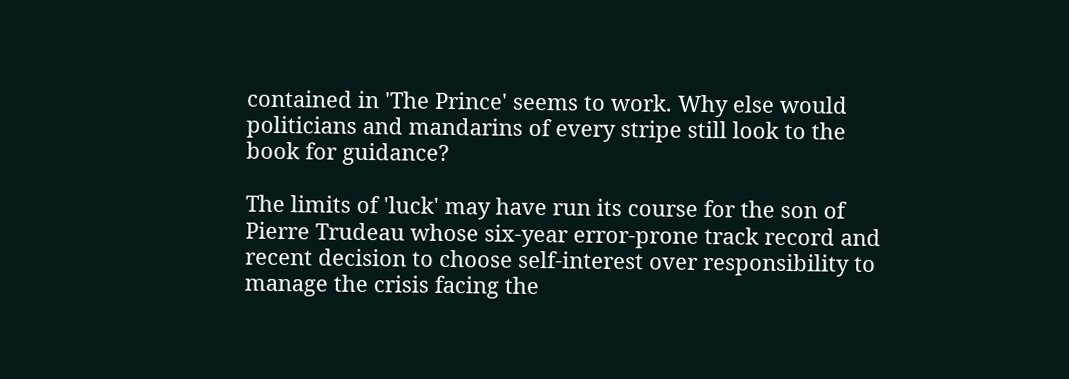contained in 'The Prince' seems to work. Why else would politicians and mandarins of every stripe still look to the book for guidance?

The limits of 'luck' may have run its course for the son of Pierre Trudeau whose six-year error-prone track record and recent decision to choose self-interest over responsibility to manage the crisis facing the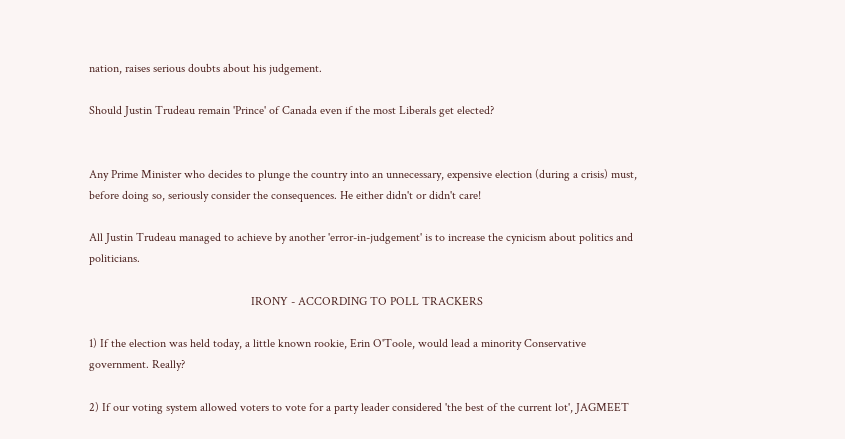nation, raises serious doubts about his judgement.

Should Justin Trudeau remain 'Prince' of Canada even if the most Liberals get elected?


Any Prime Minister who decides to plunge the country into an unnecessary, expensive election (during a crisis) must, before doing so, seriously consider the consequences. He either didn't or didn't care!

All Justin Trudeau managed to achieve by another 'error-in-judgement' is to increase the cynicism about politics and politicians.

                                                      IRONY - ACCORDING TO POLL TRACKERS

1) If the election was held today, a little known rookie, Erin O'Toole, would lead a minority Conservative government. Really?

2) If our voting system allowed voters to vote for a party leader considered 'the best of the current lot', JAGMEET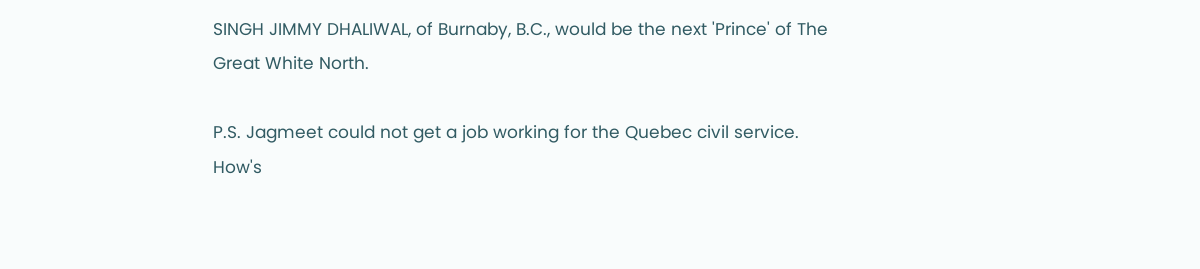SINGH JIMMY DHALIWAL, of Burnaby, B.C., would be the next 'Prince' of The Great White North.

P.S. Jagmeet could not get a job working for the Quebec civil service. How's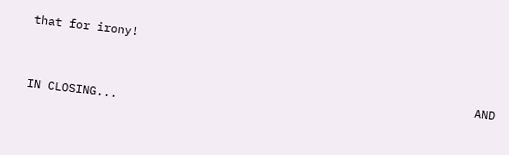that for irony!

                                                                AND IN CLOSING...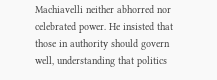Machiavelli neither abhorred nor celebrated power. He insisted that those in authority should govern well, understanding that politics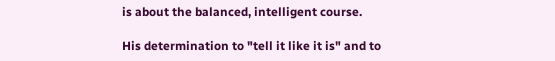is about the balanced, intelligent course.

His determination to "tell it like it is" and to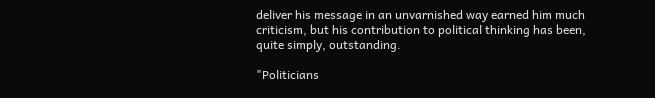deliver his message in an unvarnished way earned him much criticism, but his contribution to political thinking has been, quite simply, outstanding.

"Politicians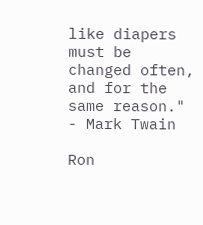like diapers must be changed often, and for the same reason." - Mark Twain

Ron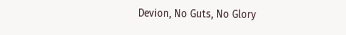Devion, No Guts, No Glory